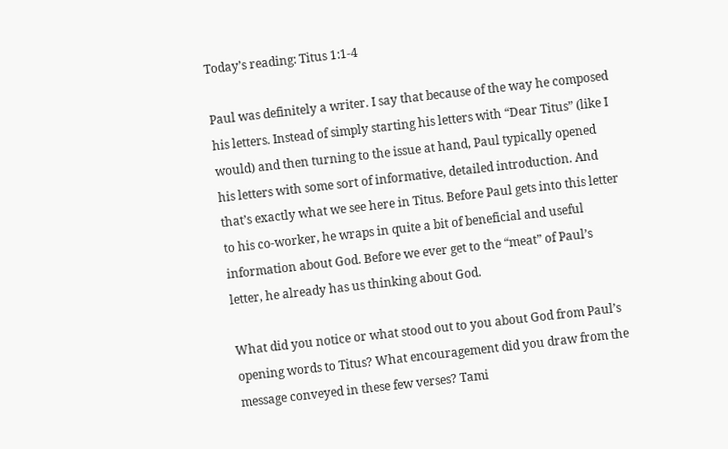Today’s reading: Titus 1:1-4

Paul was definitely a writer. I say that because of the way he composed his letters. Instead of simply starting his letters with “Dear Titus” (like I would) and then turning to the issue at hand, Paul typically opened his letters with some sort of informative, detailed introduction. And that’s exactly what we see here in Titus. Before Paul gets into this letter to his co-worker, he wraps in quite a bit of beneficial and useful information about God. Before we ever get to the “meat” of Paul’s letter, he already has us thinking about God.

What did you notice or what stood out to you about God from Paul’s opening words to Titus? What encouragement did you draw from the message conveyed in these few verses? Tami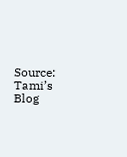Source: Tami’s Blog